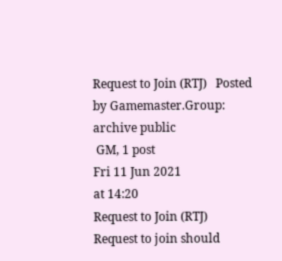Request to Join (RTJ)   Posted by Gamemaster.Group: archive public
 GM, 1 post
Fri 11 Jun 2021
at 14:20
Request to Join (RTJ)
Request to join should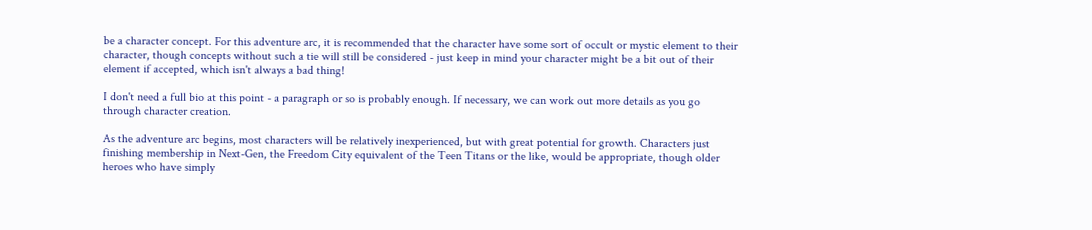be a character concept. For this adventure arc, it is recommended that the character have some sort of occult or mystic element to their character, though concepts without such a tie will still be considered - just keep in mind your character might be a bit out of their element if accepted, which isn't always a bad thing!

I don't need a full bio at this point - a paragraph or so is probably enough. If necessary, we can work out more details as you go through character creation.

As the adventure arc begins, most characters will be relatively inexperienced, but with great potential for growth. Characters just finishing membership in Next-Gen, the Freedom City equivalent of the Teen Titans or the like, would be appropriate, though older heroes who have simply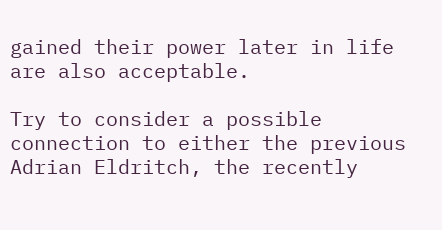gained their power later in life are also acceptable.

Try to consider a possible connection to either the previous Adrian Eldritch, the recently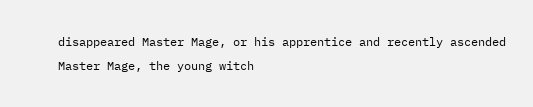disappeared Master Mage, or his apprentice and recently ascended Master Mage, the young witch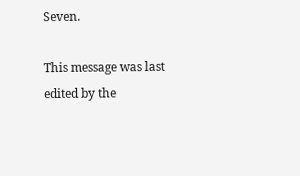Seven.

This message was last edited by the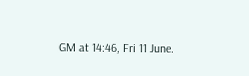GM at 14:46, Fri 11 June.